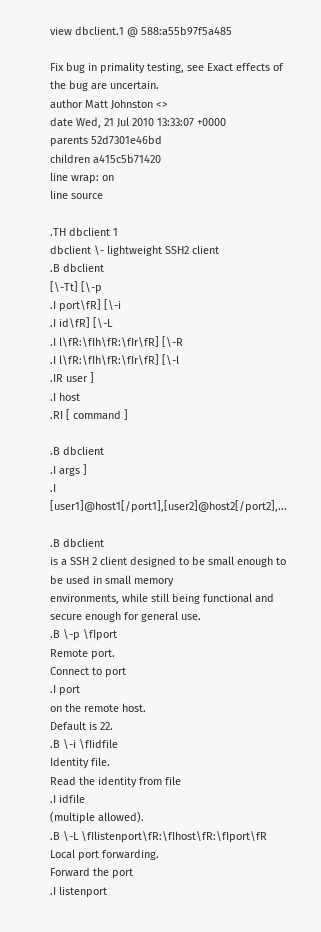view dbclient.1 @ 588:a55b97f5a485

Fix bug in primality testing, see Exact effects of the bug are uncertain.
author Matt Johnston <>
date Wed, 21 Jul 2010 13:33:07 +0000
parents 52d7301e46bd
children a415c5b71420
line wrap: on
line source

.TH dbclient 1
dbclient \- lightweight SSH2 client
.B dbclient
[\-Tt] [\-p
.I port\fR] [\-i
.I id\fR] [\-L
.I l\fR:\fIh\fR:\fIr\fR] [\-R
.I l\fR:\fIh\fR:\fIr\fR] [\-l
.IR user ]
.I host
.RI [ command ]

.B dbclient
.I args ]
.I [user1]@host1[/port1],[user2]@host2[/port2],...

.B dbclient
is a SSH 2 client designed to be small enough to be used in small memory
environments, while still being functional and secure enough for general use.
.B \-p \fIport
Remote port.
Connect to port
.I port
on the remote host.
Default is 22.
.B \-i \fIidfile
Identity file.
Read the identity from file
.I idfile
(multiple allowed).
.B \-L \fIlistenport\fR:\fIhost\fR:\fIport\fR
Local port forwarding.
Forward the port
.I listenport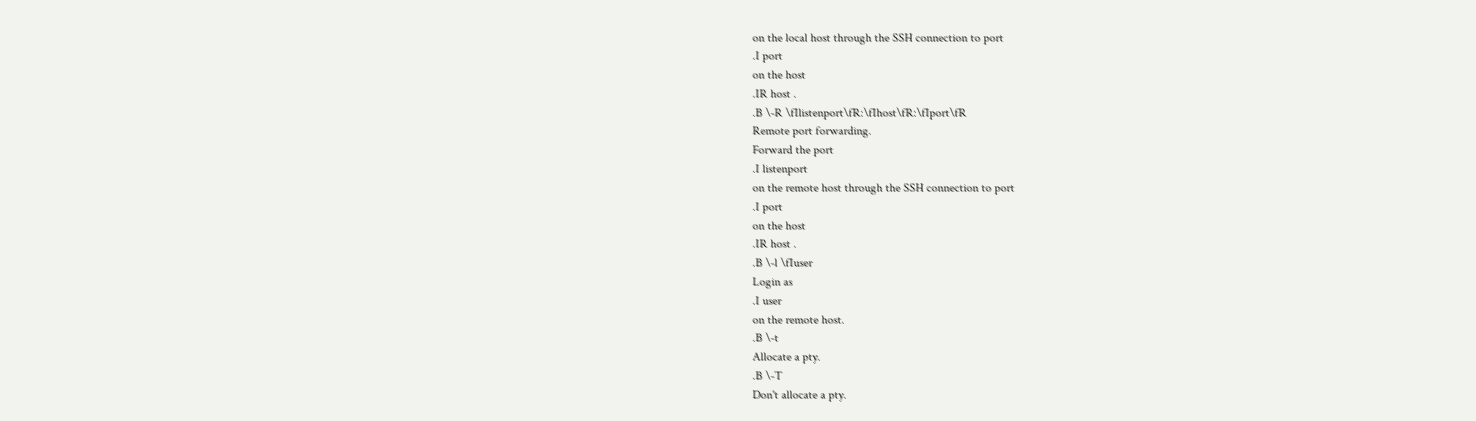on the local host through the SSH connection to port
.I port
on the host
.IR host .
.B \-R \fIlistenport\fR:\fIhost\fR:\fIport\fR
Remote port forwarding.
Forward the port
.I listenport
on the remote host through the SSH connection to port
.I port
on the host
.IR host .
.B \-l \fIuser
Login as
.I user
on the remote host.
.B \-t
Allocate a pty.
.B \-T
Don't allocate a pty.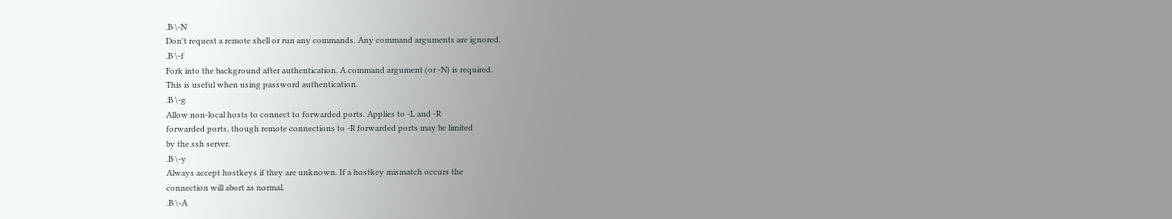.B \-N
Don't request a remote shell or run any commands. Any command arguments are ignored.
.B \-f
Fork into the background after authentication. A command argument (or -N) is required.
This is useful when using password authentication.
.B \-g
Allow non-local hosts to connect to forwarded ports. Applies to -L and -R
forwarded ports, though remote connections to -R forwarded ports may be limited
by the ssh server.
.B \-y
Always accept hostkeys if they are unknown. If a hostkey mismatch occurs the
connection will abort as normal.
.B \-A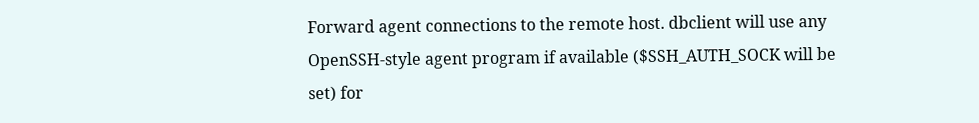Forward agent connections to the remote host. dbclient will use any
OpenSSH-style agent program if available ($SSH_AUTH_SOCK will be set) for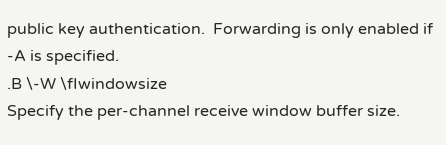public key authentication.  Forwarding is only enabled if -A is specified.
.B \-W \fIwindowsize
Specify the per-channel receive window buffer size.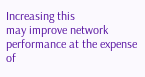Increasing this
may improve network performance at the expense of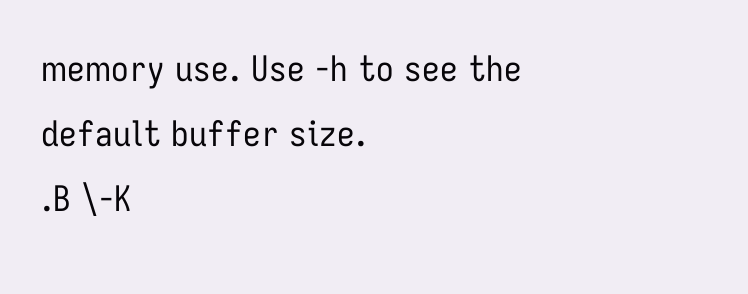memory use. Use -h to see the
default buffer size.
.B \-K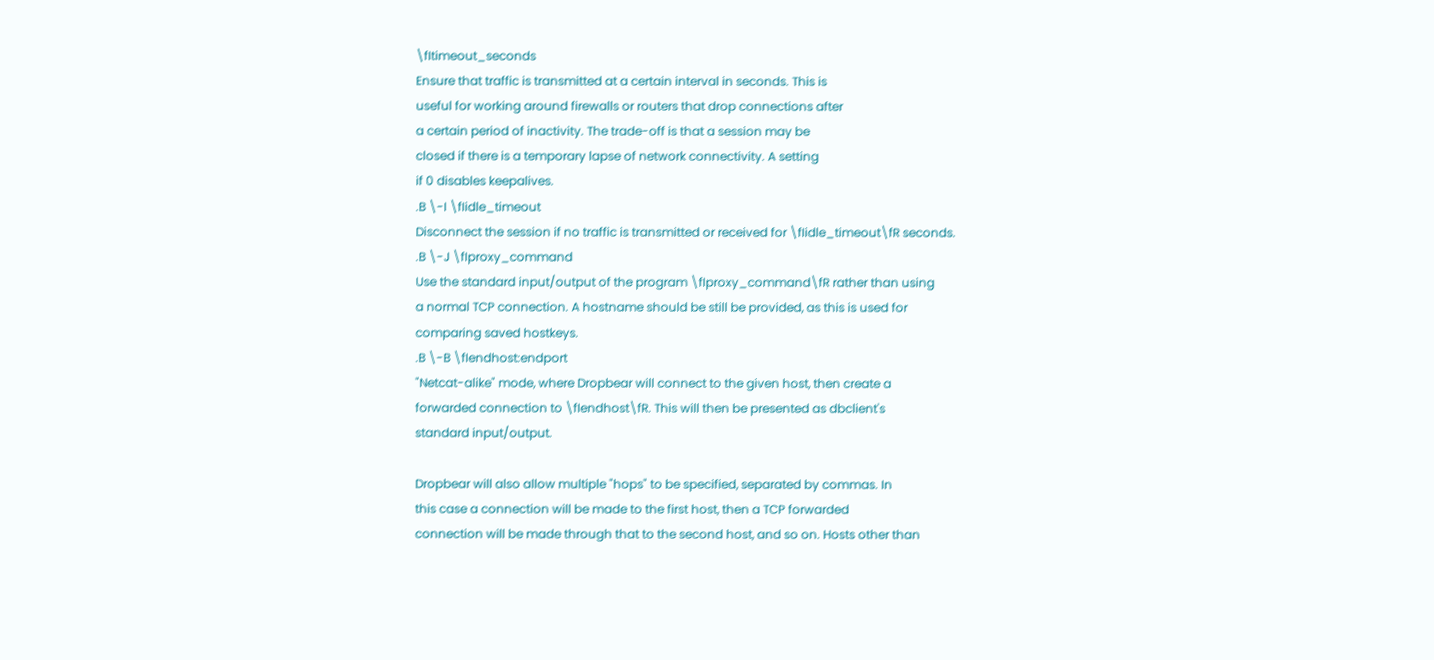\fItimeout_seconds
Ensure that traffic is transmitted at a certain interval in seconds. This is
useful for working around firewalls or routers that drop connections after
a certain period of inactivity. The trade-off is that a session may be
closed if there is a temporary lapse of network connectivity. A setting
if 0 disables keepalives.
.B \-I \fIidle_timeout
Disconnect the session if no traffic is transmitted or received for \fIidle_timeout\fR seconds.
.B \-J \fIproxy_command
Use the standard input/output of the program \fIproxy_command\fR rather than using
a normal TCP connection. A hostname should be still be provided, as this is used for
comparing saved hostkeys.
.B \-B \fIendhost:endport
"Netcat-alike" mode, where Dropbear will connect to the given host, then create a
forwarded connection to \fIendhost\fR. This will then be presented as dbclient's
standard input/output.

Dropbear will also allow multiple "hops" to be specified, separated by commas. In
this case a connection will be made to the first host, then a TCP forwarded
connection will be made through that to the second host, and so on. Hosts other than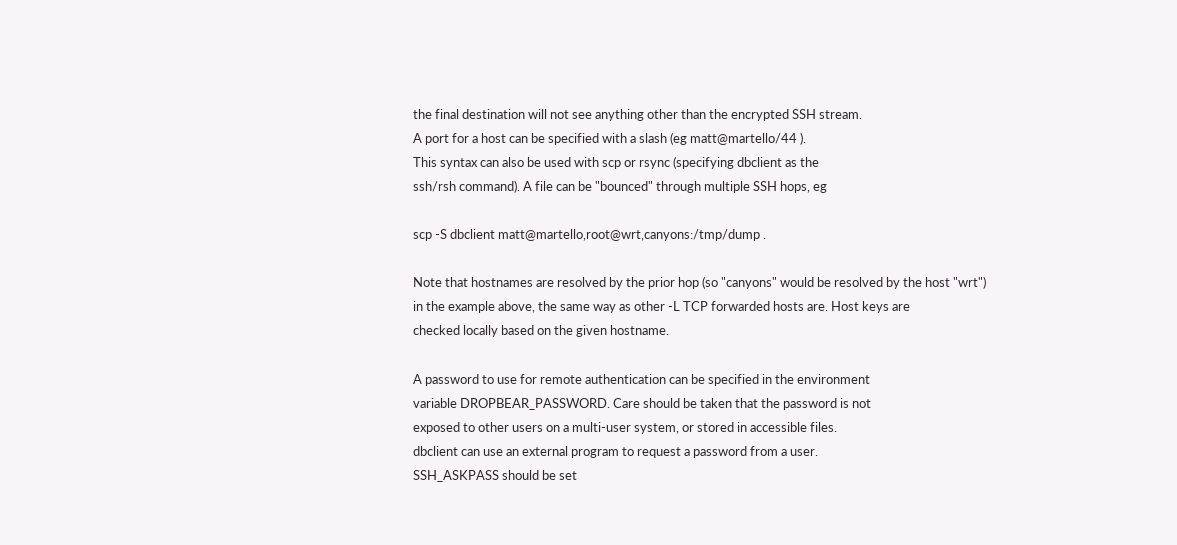the final destination will not see anything other than the encrypted SSH stream.
A port for a host can be specified with a slash (eg matt@martello/44 ).
This syntax can also be used with scp or rsync (specifying dbclient as the
ssh/rsh command). A file can be "bounced" through multiple SSH hops, eg

scp -S dbclient matt@martello,root@wrt,canyons:/tmp/dump .

Note that hostnames are resolved by the prior hop (so "canyons" would be resolved by the host "wrt")
in the example above, the same way as other -L TCP forwarded hosts are. Host keys are
checked locally based on the given hostname.

A password to use for remote authentication can be specified in the environment
variable DROPBEAR_PASSWORD. Care should be taken that the password is not
exposed to other users on a multi-user system, or stored in accessible files.
dbclient can use an external program to request a password from a user.
SSH_ASKPASS should be set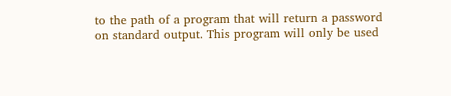to the path of a program that will return a password
on standard output. This program will only be used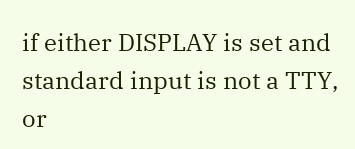if either DISPLAY is set and
standard input is not a TTY, or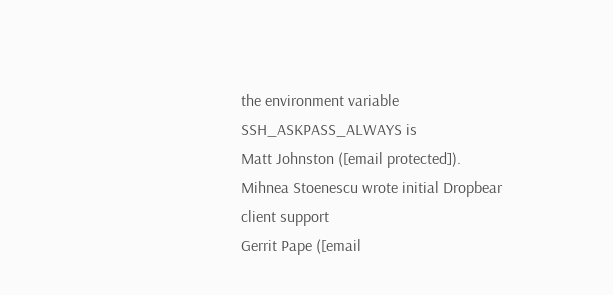the environment variable SSH_ASKPASS_ALWAYS is
Matt Johnston ([email protected]).
Mihnea Stoenescu wrote initial Dropbear client support
Gerrit Pape ([email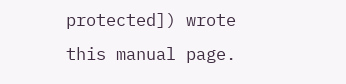protected]) wrote this manual page.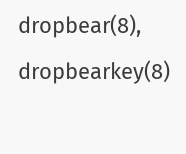dropbear(8), dropbearkey(8)